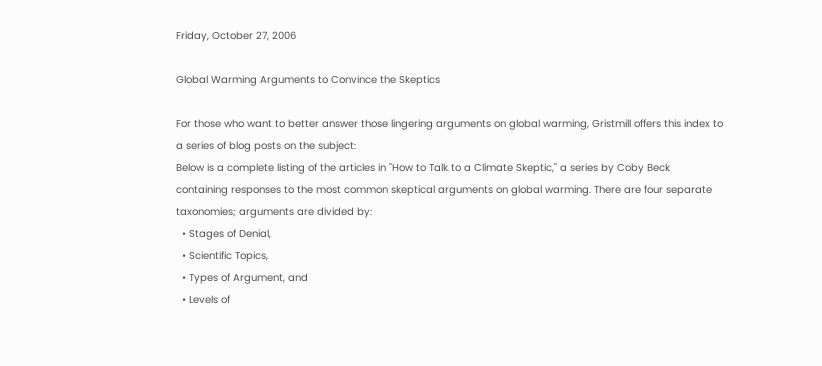Friday, October 27, 2006

Global Warming Arguments to Convince the Skeptics

For those who want to better answer those lingering arguments on global warming, Gristmill offers this index to a series of blog posts on the subject:
Below is a complete listing of the articles in "How to Talk to a Climate Skeptic," a series by Coby Beck containing responses to the most common skeptical arguments on global warming. There are four separate taxonomies; arguments are divided by:
  • Stages of Denial,
  • Scientific Topics,
  • Types of Argument, and
  • Levels of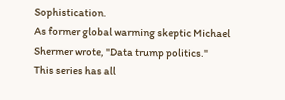Sophistication.
As former global warming skeptic Michael Shermer wrote, "Data trump politics."
This series has all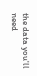the data you'll need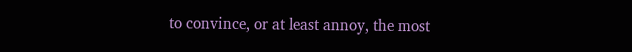to convince, or at least annoy, the most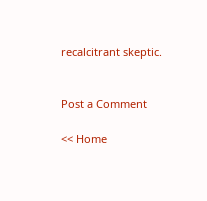recalcitrant skeptic.


Post a Comment

<< Home